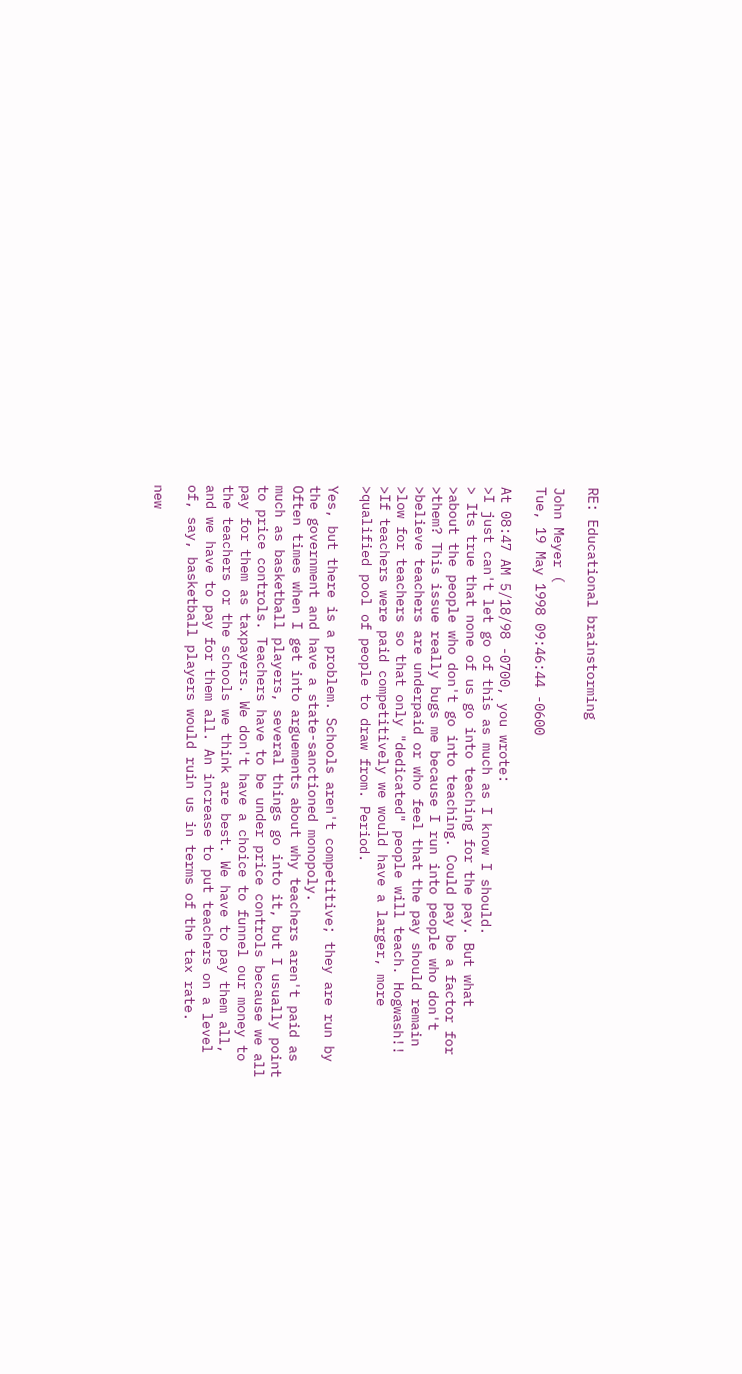RE: Educational brainstorming

John Meyer (
Tue, 19 May 1998 09:46:44 -0600

At 08:47 AM 5/18/98 -0700, you wrote:
>I just can't let go of this as much as I know I should.
> Its true that none of us go into teaching for the pay. But what
>about the people who don't go into teaching. Could pay be a factor for
>them? This issue really bugs me because I run into people who don't
>believe teachers are underpaid or who feel that the pay should remain
>low for teachers so that only "dedicated" people will teach. Hogwash!!
>If teachers were paid competitively we would have a larger, more
>qualified pool of people to draw from. Period.

Yes, but there is a problem. Schools aren't competitive; they are run by
the government and have a state-sanctioned monopoly.
Often times when I get into arguements about why teachers aren't paid as
much as basketball players, several things go into it, but I usually point
to price controls. Teachers have to be under price controls because we all
pay for them as taxpayers. We don't have a choice to funnel our money to
the teachers or the schools we think are best. We have to pay them all,
and we have to pay for them all. An increase to put teachers on a level
of, say, basketball players would ruin us in terms of the tax rate.

new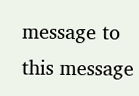message to this message